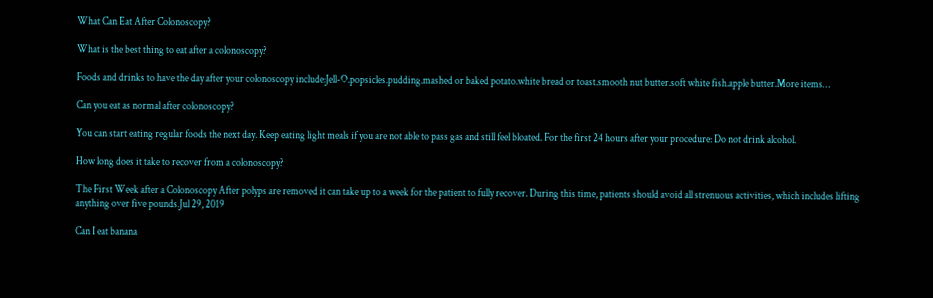What Can Eat After Colonoscopy?

What is the best thing to eat after a colonoscopy?

Foods and drinks to have the day after your colonoscopy include:Jell-O.popsicles.pudding.mashed or baked potato.white bread or toast.smooth nut butter.soft white fish.apple butter.More items…

Can you eat as normal after colonoscopy?

You can start eating regular foods the next day. Keep eating light meals if you are not able to pass gas and still feel bloated. For the first 24 hours after your procedure: Do not drink alcohol.

How long does it take to recover from a colonoscopy?

The First Week after a Colonoscopy After polyps are removed it can take up to a week for the patient to fully recover. During this time, patients should avoid all strenuous activities, which includes lifting anything over five pounds.Jul 29, 2019

Can I eat banana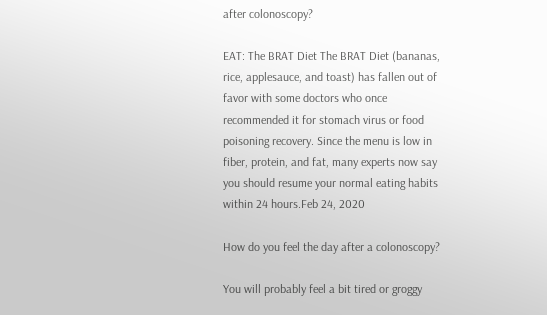after colonoscopy?

EAT: The BRAT Diet The BRAT Diet (bananas, rice, applesauce, and toast) has fallen out of favor with some doctors who once recommended it for stomach virus or food poisoning recovery. Since the menu is low in fiber, protein, and fat, many experts now say you should resume your normal eating habits within 24 hours.Feb 24, 2020

How do you feel the day after a colonoscopy?

You will probably feel a bit tired or groggy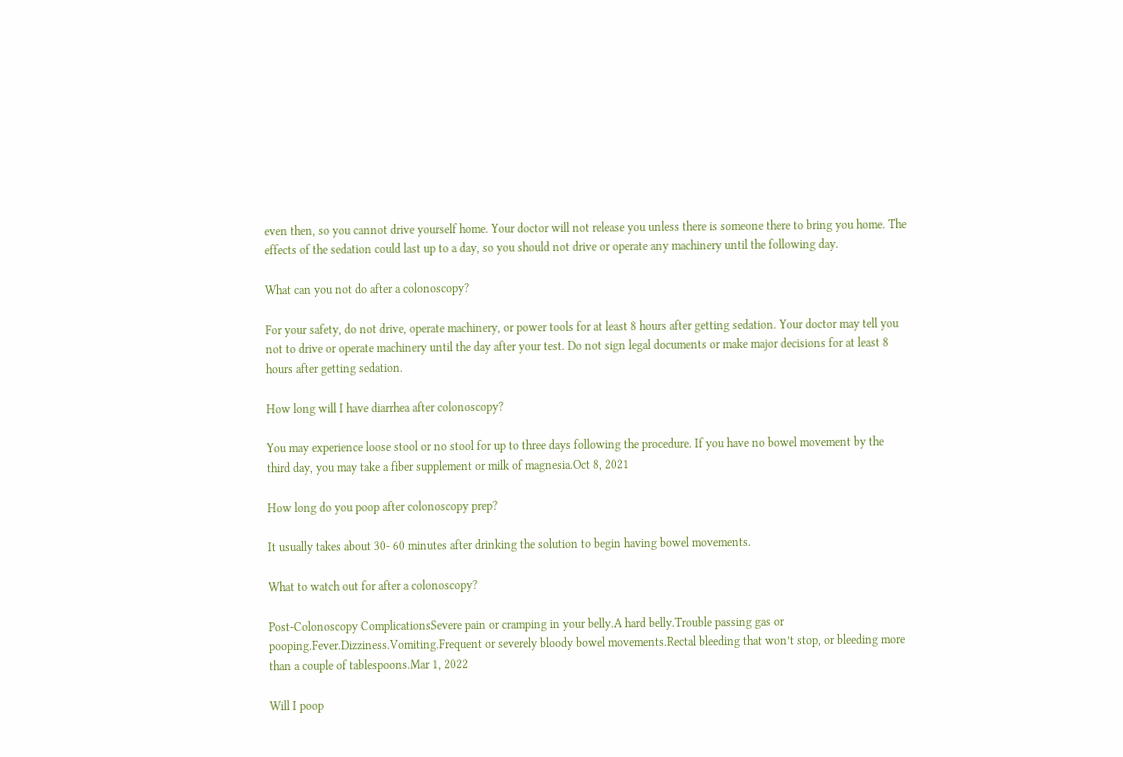even then, so you cannot drive yourself home. Your doctor will not release you unless there is someone there to bring you home. The effects of the sedation could last up to a day, so you should not drive or operate any machinery until the following day.

What can you not do after a colonoscopy?

For your safety, do not drive, operate machinery, or power tools for at least 8 hours after getting sedation. Your doctor may tell you not to drive or operate machinery until the day after your test. Do not sign legal documents or make major decisions for at least 8 hours after getting sedation.

How long will I have diarrhea after colonoscopy?

You may experience loose stool or no stool for up to three days following the procedure. If you have no bowel movement by the third day, you may take a fiber supplement or milk of magnesia.Oct 8, 2021

How long do you poop after colonoscopy prep?

It usually takes about 30- 60 minutes after drinking the solution to begin having bowel movements.

What to watch out for after a colonoscopy?

Post-Colonoscopy ComplicationsSevere pain or cramping in your belly.A hard belly.Trouble passing gas or pooping.Fever.Dizziness.Vomiting.Frequent or severely bloody bowel movements.Rectal bleeding that won’t stop, or bleeding more than a couple of tablespoons.Mar 1, 2022

Will I poop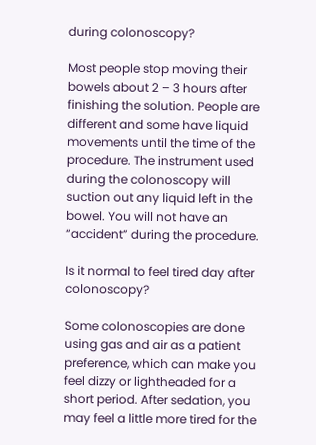during colonoscopy?

Most people stop moving their bowels about 2 – 3 hours after finishing the solution. People are different and some have liquid movements until the time of the procedure. The instrument used during the colonoscopy will suction out any liquid left in the bowel. You will not have an “accident” during the procedure.

Is it normal to feel tired day after colonoscopy?

Some colonoscopies are done using gas and air as a patient preference, which can make you feel dizzy or lightheaded for a short period. After sedation, you may feel a little more tired for the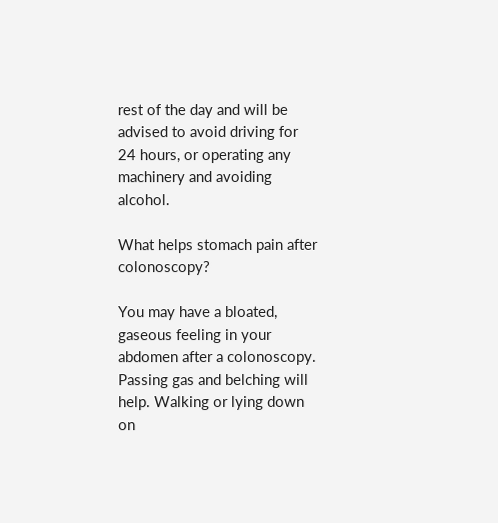rest of the day and will be advised to avoid driving for 24 hours, or operating any machinery and avoiding alcohol.

What helps stomach pain after colonoscopy?

You may have a bloated, gaseous feeling in your abdomen after a colonoscopy. Passing gas and belching will help. Walking or lying down on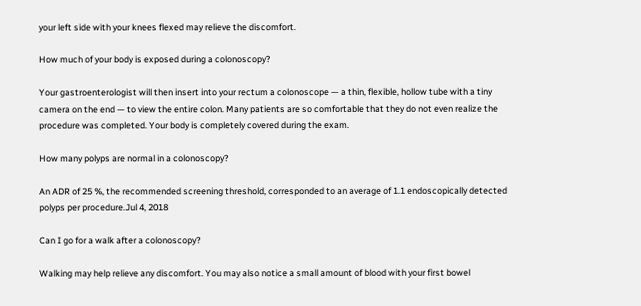your left side with your knees flexed may relieve the discomfort.

How much of your body is exposed during a colonoscopy?

Your gastroenterologist will then insert into your rectum a colonoscope — a thin, flexible, hollow tube with a tiny camera on the end — to view the entire colon. Many patients are so comfortable that they do not even realize the procedure was completed. Your body is completely covered during the exam.

How many polyps are normal in a colonoscopy?

An ADR of 25 %, the recommended screening threshold, corresponded to an average of 1.1 endoscopically detected polyps per procedure.Jul 4, 2018

Can I go for a walk after a colonoscopy?

Walking may help relieve any discomfort. You may also notice a small amount of blood with your first bowel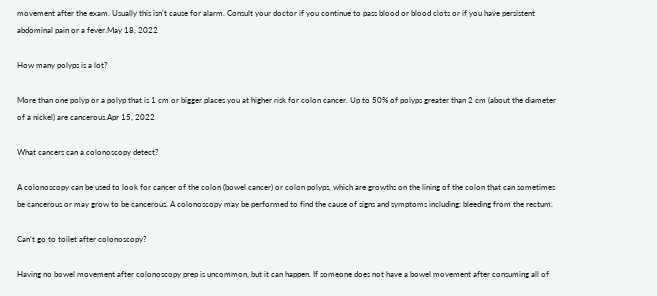movement after the exam. Usually this isn’t cause for alarm. Consult your doctor if you continue to pass blood or blood clots or if you have persistent abdominal pain or a fever.May 18, 2022

How many polyps is a lot?

More than one polyp or a polyp that is 1 cm or bigger places you at higher risk for colon cancer. Up to 50% of polyps greater than 2 cm (about the diameter of a nickel) are cancerous.Apr 15, 2022

What cancers can a colonoscopy detect?

A colonoscopy can be used to look for cancer of the colon (bowel cancer) or colon polyps, which are growths on the lining of the colon that can sometimes be cancerous or may grow to be cancerous. A colonoscopy may be performed to find the cause of signs and symptoms including: bleeding from the rectum.

Can’t go to toilet after colonoscopy?

Having no bowel movement after colonoscopy prep is uncommon, but it can happen. If someone does not have a bowel movement after consuming all of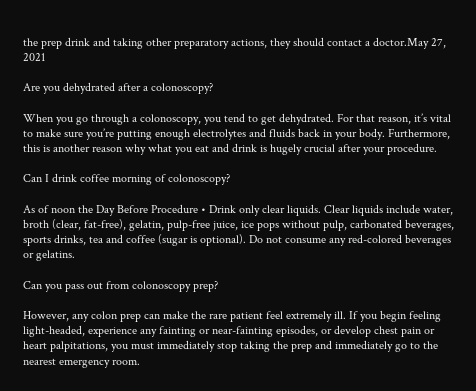the prep drink and taking other preparatory actions, they should contact a doctor.May 27, 2021

Are you dehydrated after a colonoscopy?

When you go through a colonoscopy, you tend to get dehydrated. For that reason, it’s vital to make sure you’re putting enough electrolytes and fluids back in your body. Furthermore, this is another reason why what you eat and drink is hugely crucial after your procedure.

Can I drink coffee morning of colonoscopy?

As of noon the Day Before Procedure • Drink only clear liquids. Clear liquids include water, broth (clear, fat-free), gelatin, pulp-free juice, ice pops without pulp, carbonated beverages, sports drinks, tea and coffee (sugar is optional). Do not consume any red-colored beverages or gelatins.

Can you pass out from colonoscopy prep?

However, any colon prep can make the rare patient feel extremely ill. If you begin feeling light-headed, experience any fainting or near-fainting episodes, or develop chest pain or heart palpitations, you must immediately stop taking the prep and immediately go to the nearest emergency room.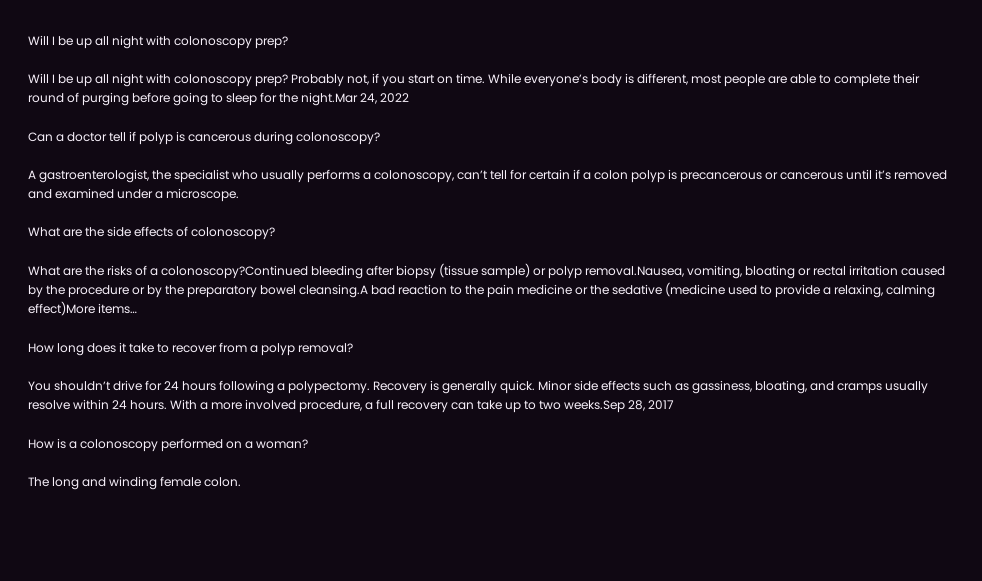Will I be up all night with colonoscopy prep?

Will I be up all night with colonoscopy prep? Probably not, if you start on time. While everyone’s body is different, most people are able to complete their round of purging before going to sleep for the night.Mar 24, 2022

Can a doctor tell if polyp is cancerous during colonoscopy?

A gastroenterologist, the specialist who usually performs a colonoscopy, can’t tell for certain if a colon polyp is precancerous or cancerous until it’s removed and examined under a microscope.

What are the side effects of colonoscopy?

What are the risks of a colonoscopy?Continued bleeding after biopsy (tissue sample) or polyp removal.Nausea, vomiting, bloating or rectal irritation caused by the procedure or by the preparatory bowel cleansing.A bad reaction to the pain medicine or the sedative (medicine used to provide a relaxing, calming effect)More items…

How long does it take to recover from a polyp removal?

You shouldn’t drive for 24 hours following a polypectomy. Recovery is generally quick. Minor side effects such as gassiness, bloating, and cramps usually resolve within 24 hours. With a more involved procedure, a full recovery can take up to two weeks.Sep 28, 2017

How is a colonoscopy performed on a woman?

The long and winding female colon.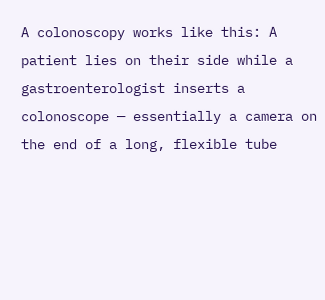A colonoscopy works like this: A patient lies on their side while a gastroenterologist inserts a colonoscope — essentially a camera on the end of a long, flexible tube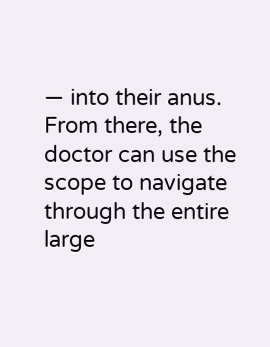— into their anus. From there, the doctor can use the scope to navigate through the entire large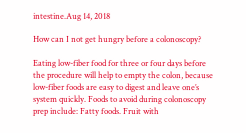intestine.Aug 14, 2018

How can I not get hungry before a colonoscopy?

Eating low-fiber food for three or four days before the procedure will help to empty the colon, because low-fiber foods are easy to digest and leave one’s system quickly. Foods to avoid during colonoscopy prep include: Fatty foods. Fruit with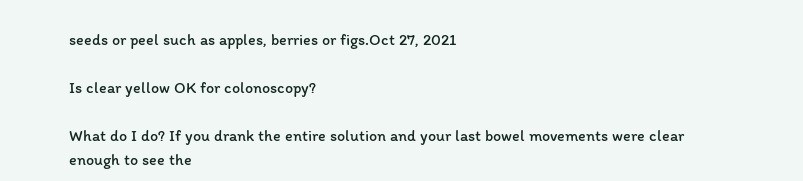seeds or peel such as apples, berries or figs.Oct 27, 2021

Is clear yellow OK for colonoscopy?

What do I do? If you drank the entire solution and your last bowel movements were clear enough to see the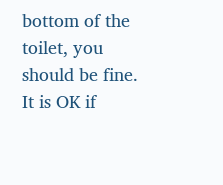bottom of the toilet, you should be fine. It is OK if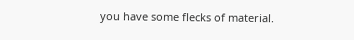you have some flecks of material.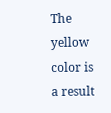The yellow color is a result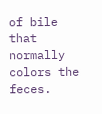of bile that normally colors the feces.